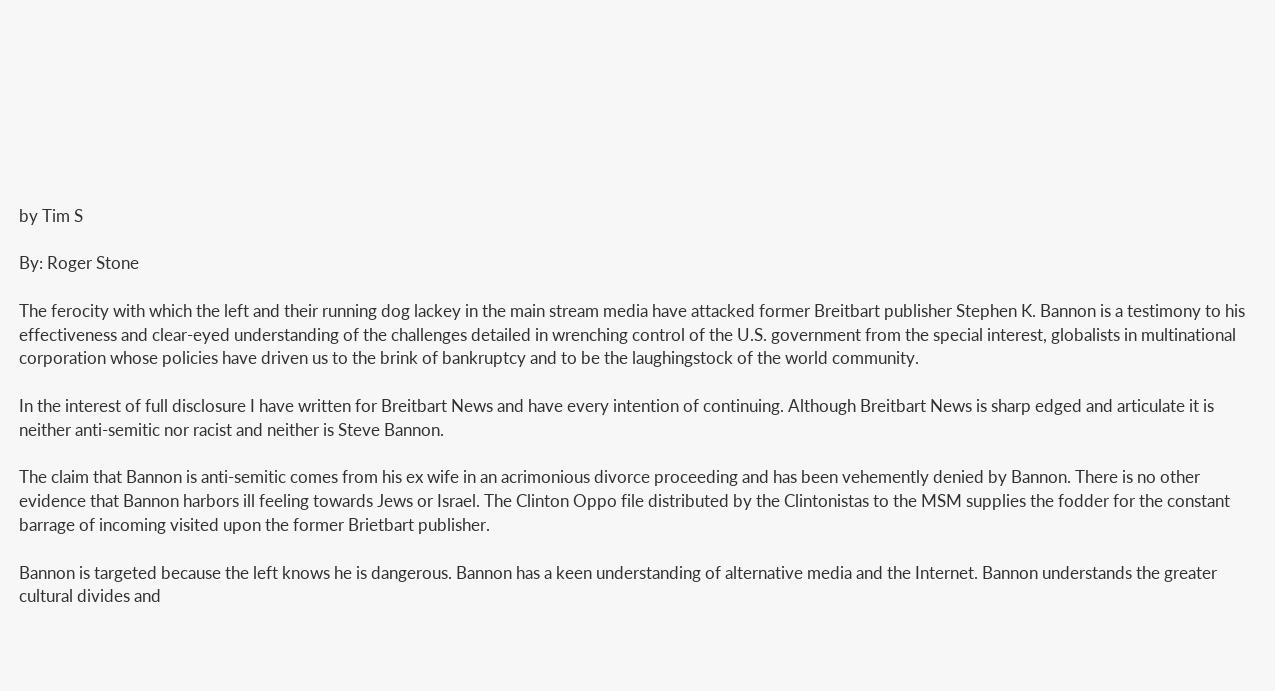by Tim S

By: Roger Stone

The ferocity with which the left and their running dog lackey in the main stream media have attacked former Breitbart publisher Stephen K. Bannon is a testimony to his effectiveness and clear-eyed understanding of the challenges detailed in wrenching control of the U.S. government from the special interest, globalists in multinational corporation whose policies have driven us to the brink of bankruptcy and to be the laughingstock of the world community.

In the interest of full disclosure I have written for Breitbart News and have every intention of continuing. Although Breitbart News is sharp edged and articulate it is neither anti-semitic nor racist and neither is Steve Bannon.

The claim that Bannon is anti-semitic comes from his ex wife in an acrimonious divorce proceeding and has been vehemently denied by Bannon. There is no other evidence that Bannon harbors ill feeling towards Jews or Israel. The Clinton Oppo file distributed by the Clintonistas to the MSM supplies the fodder for the constant barrage of incoming visited upon the former Brietbart publisher.

Bannon is targeted because the left knows he is dangerous. Bannon has a keen understanding of alternative media and the Internet. Bannon understands the greater cultural divides and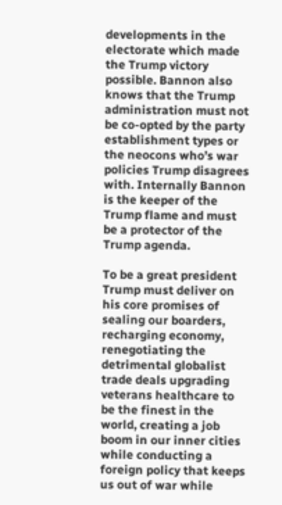developments in the electorate which made the Trump victory possible. Bannon also knows that the Trump administration must not be co-opted by the party establishment types or the neocons who’s war policies Trump disagrees with. Internally Bannon is the keeper of the Trump flame and must be a protector of the Trump agenda.

To be a great president Trump must deliver on his core promises of sealing our boarders, recharging economy, renegotiating the detrimental globalist trade deals upgrading veterans healthcare to be the finest in the world, creating a job boom in our inner cities while conducting a foreign policy that keeps us out of war while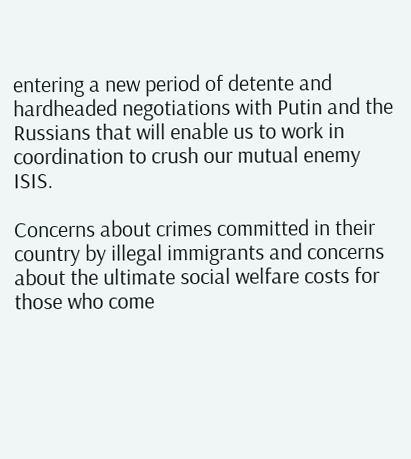entering a new period of detente and hardheaded negotiations with Putin and the Russians that will enable us to work in coordination to crush our mutual enemy ISIS.

Concerns about crimes committed in their country by illegal immigrants and concerns about the ultimate social welfare costs for those who come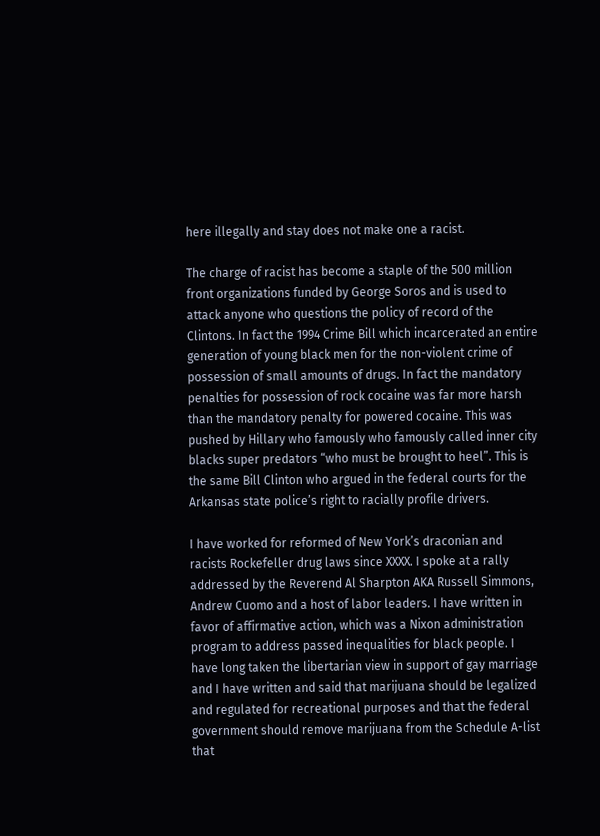here illegally and stay does not make one a racist.

The charge of racist has become a staple of the 500 million front organizations funded by George Soros and is used to attack anyone who questions the policy of record of the Clintons. In fact the 1994 Crime Bill which incarcerated an entire generation of young black men for the non-violent crime of possession of small amounts of drugs. In fact the mandatory penalties for possession of rock cocaine was far more harsh than the mandatory penalty for powered cocaine. This was pushed by Hillary who famously who famously called inner city blacks super predators “who must be brought to heel”. This is the same Bill Clinton who argued in the federal courts for the Arkansas state police’s right to racially profile drivers.

I have worked for reformed of New York’s draconian and racists Rockefeller drug laws since XXXX. I spoke at a rally addressed by the Reverend Al Sharpton AKA Russell Simmons, Andrew Cuomo and a host of labor leaders. I have written in favor of affirmative action, which was a Nixon administration program to address passed inequalities for black people. I have long taken the libertarian view in support of gay marriage and I have written and said that marijuana should be legalized and regulated for recreational purposes and that the federal government should remove marijuana from the Schedule A-list that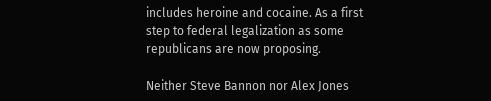includes heroine and cocaine. As a first step to federal legalization as some republicans are now proposing.

Neither Steve Bannon nor Alex Jones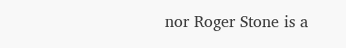nor Roger Stone is a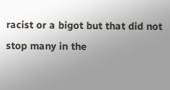racist or a bigot but that did not stop many in the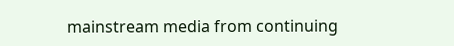mainstream media from continuing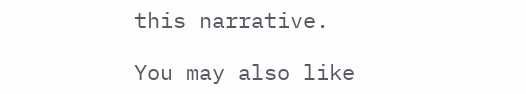this narrative.

You may also like